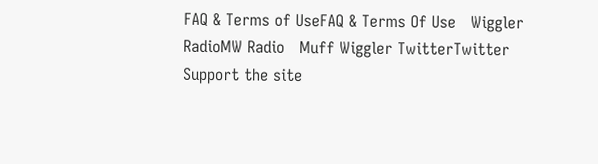FAQ & Terms of UseFAQ & Terms Of Use   Wiggler RadioMW Radio   Muff Wiggler TwitterTwitter   Support the site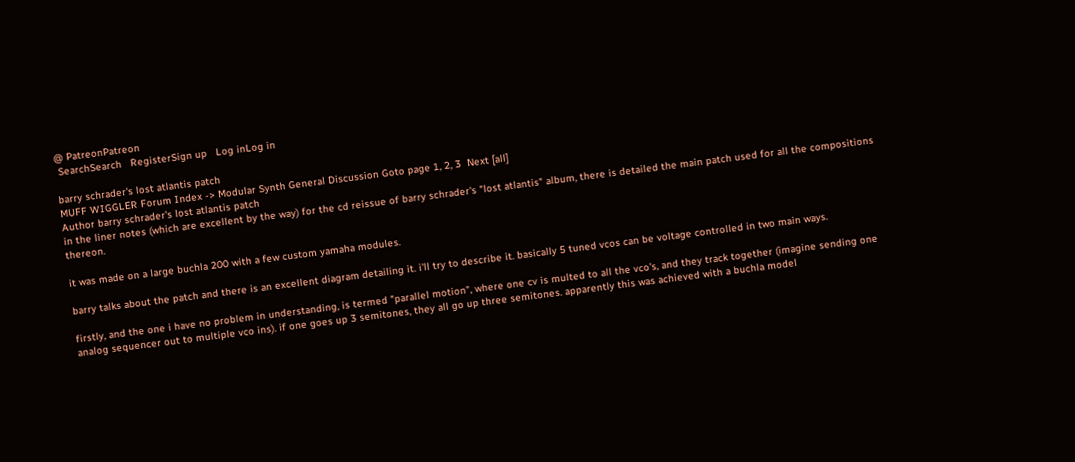@ PatreonPatreon
 SearchSearch   RegisterSign up   Log inLog in

barry schrader's lost atlantis patch
MUFF WIGGLER Forum Index -> Modular Synth General Discussion Goto page 1, 2, 3  Next [all]
Author barry schrader's lost atlantis patch
in the liner notes (which are excellent by the way) for the cd reissue of barry schrader's "lost atlantis" album, there is detailed the main patch used for all the compositions thereon.

it was made on a large buchla 200 with a few custom yamaha modules.

barry talks about the patch and there is an excellent diagram detailing it. i'll try to describe it. basically 5 tuned vcos can be voltage controlled in two main ways.

firstly, and the one i have no problem in understanding, is termed "parallel motion", where one cv is multed to all the vco's, and they track together (imagine sending one analog sequencer out to multiple vco ins). if one goes up 3 semitones, they all go up three semitones. apparently this was achieved with a buchla model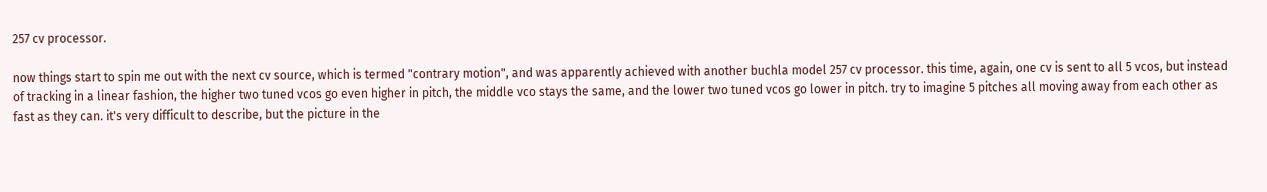257 cv processor.

now things start to spin me out with the next cv source, which is termed "contrary motion", and was apparently achieved with another buchla model 257 cv processor. this time, again, one cv is sent to all 5 vcos, but instead of tracking in a linear fashion, the higher two tuned vcos go even higher in pitch, the middle vco stays the same, and the lower two tuned vcos go lower in pitch. try to imagine 5 pitches all moving away from each other as fast as they can. it's very difficult to describe, but the picture in the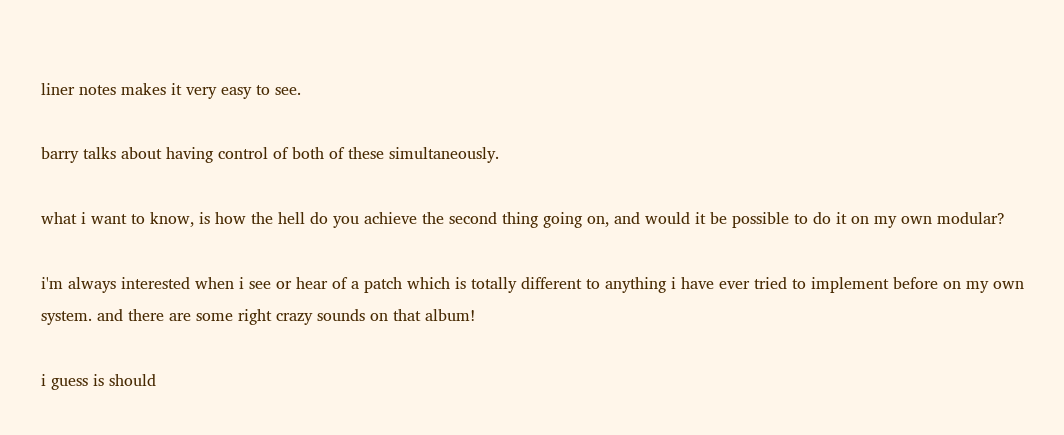liner notes makes it very easy to see.

barry talks about having control of both of these simultaneously.

what i want to know, is how the hell do you achieve the second thing going on, and would it be possible to do it on my own modular?

i'm always interested when i see or hear of a patch which is totally different to anything i have ever tried to implement before on my own system. and there are some right crazy sounds on that album!

i guess is should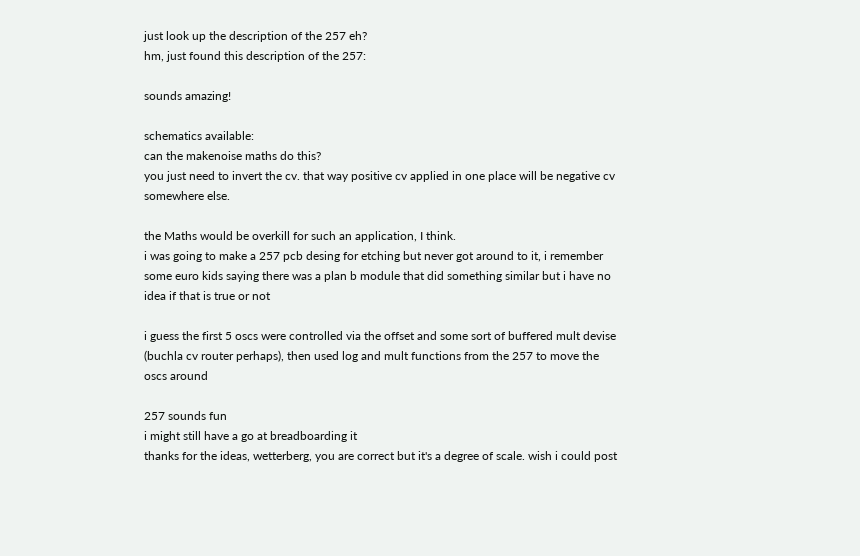just look up the description of the 257 eh?
hm, just found this description of the 257:

sounds amazing!

schematics available:
can the makenoise maths do this?
you just need to invert the cv. that way positive cv applied in one place will be negative cv somewhere else.

the Maths would be overkill for such an application, I think.
i was going to make a 257 pcb desing for etching but never got around to it, i remember some euro kids saying there was a plan b module that did something similar but i have no idea if that is true or not

i guess the first 5 oscs were controlled via the offset and some sort of buffered mult devise (buchla cv router perhaps), then used log and mult functions from the 257 to move the oscs around

257 sounds fun
i might still have a go at breadboarding it
thanks for the ideas, wetterberg, you are correct but it's a degree of scale. wish i could post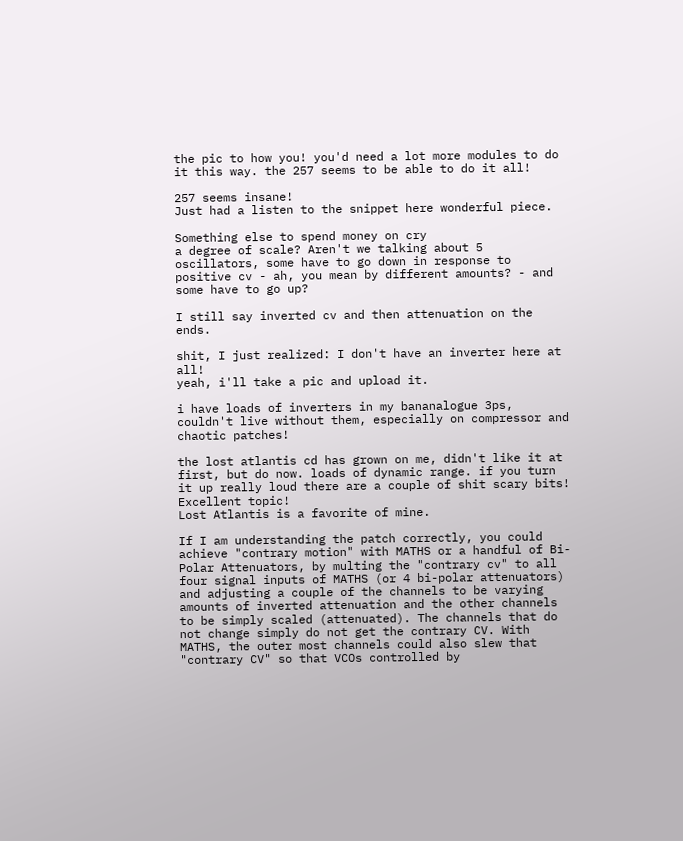the pic to how you! you'd need a lot more modules to do it this way. the 257 seems to be able to do it all!

257 seems insane!
Just had a listen to the snippet here wonderful piece.

Something else to spend money on cry
a degree of scale? Aren't we talking about 5 oscillators, some have to go down in response to positive cv - ah, you mean by different amounts? - and some have to go up?

I still say inverted cv and then attenuation on the ends.

shit, I just realized: I don't have an inverter here at all!
yeah, i'll take a pic and upload it.

i have loads of inverters in my bananalogue 3ps, couldn't live without them, especially on compressor and chaotic patches!

the lost atlantis cd has grown on me, didn't like it at first, but do now. loads of dynamic range. if you turn it up really loud there are a couple of shit scary bits!
Excellent topic!
Lost Atlantis is a favorite of mine.

If I am understanding the patch correctly, you could achieve "contrary motion" with MATHS or a handful of Bi-Polar Attenuators, by multing the "contrary cv" to all four signal inputs of MATHS (or 4 bi-polar attenuators) and adjusting a couple of the channels to be varying amounts of inverted attenuation and the other channels to be simply scaled (attenuated). The channels that do not change simply do not get the contrary CV. With MATHS, the outer most channels could also slew that "contrary CV" so that VCOs controlled by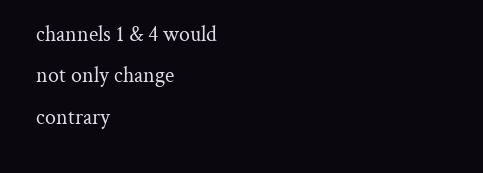channels 1 & 4 would not only change contrary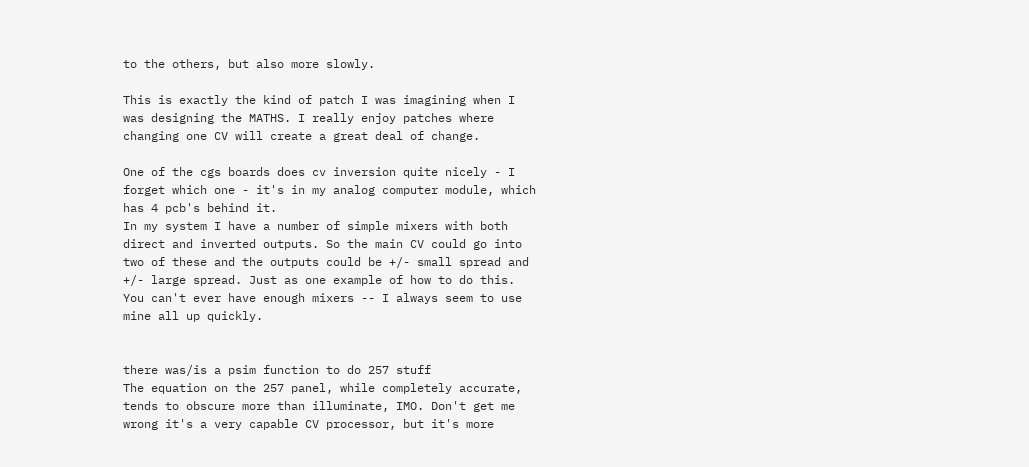to the others, but also more slowly.

This is exactly the kind of patch I was imagining when I was designing the MATHS. I really enjoy patches where changing one CV will create a great deal of change.

One of the cgs boards does cv inversion quite nicely - I forget which one - it's in my analog computer module, which has 4 pcb's behind it.
In my system I have a number of simple mixers with both direct and inverted outputs. So the main CV could go into two of these and the outputs could be +/- small spread and +/- large spread. Just as one example of how to do this. You can't ever have enough mixers -- I always seem to use mine all up quickly.


there was/is a psim function to do 257 stuff
The equation on the 257 panel, while completely accurate, tends to obscure more than illuminate, IMO. Don't get me wrong it's a very capable CV processor, but it's more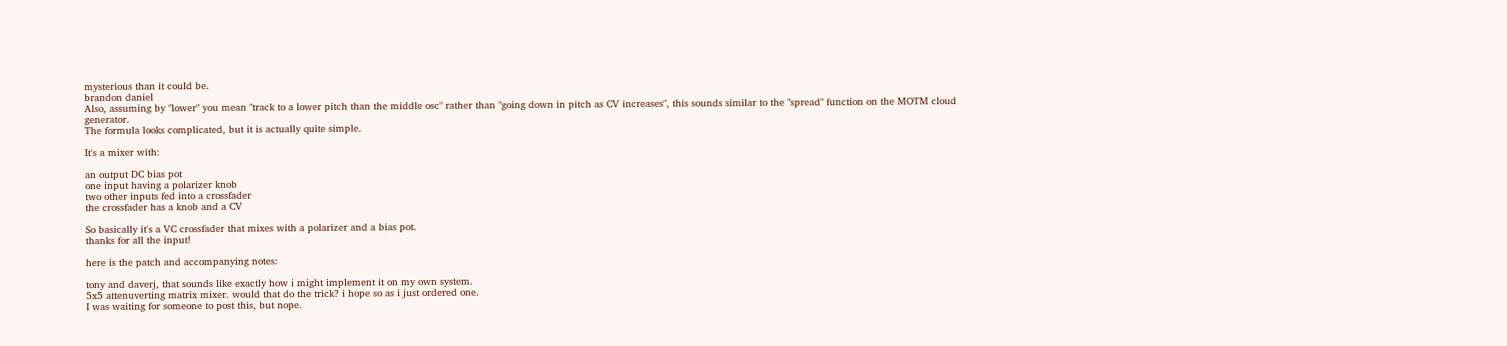mysterious than it could be.
brandon daniel
Also, assuming by "lower" you mean "track to a lower pitch than the middle osc" rather than "going down in pitch as CV increases", this sounds similar to the "spread" function on the MOTM cloud generator.
The formula looks complicated, but it is actually quite simple.

It's a mixer with:

an output DC bias pot
one input having a polarizer knob
two other inputs fed into a crossfader
the crossfader has a knob and a CV

So basically it's a VC crossfader that mixes with a polarizer and a bias pot.
thanks for all the input!

here is the patch and accompanying notes:

tony and daverj, that sounds like exactly how i might implement it on my own system.
5x5 attenuverting matrix mixer. would that do the trick? i hope so as i just ordered one.
I was waiting for someone to post this, but nope.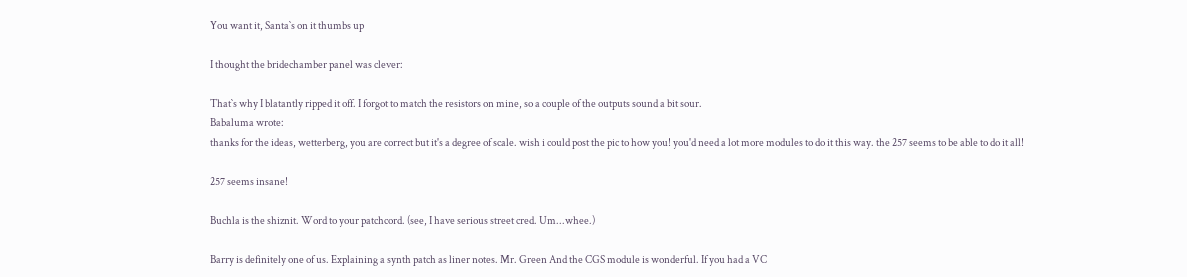You want it, Santa`s on it thumbs up

I thought the bridechamber panel was clever:

That`s why I blatantly ripped it off. I forgot to match the resistors on mine, so a couple of the outputs sound a bit sour.
Babaluma wrote:
thanks for the ideas, wetterberg, you are correct but it's a degree of scale. wish i could post the pic to how you! you'd need a lot more modules to do it this way. the 257 seems to be able to do it all!

257 seems insane!

Buchla is the shiznit. Word to your patchcord. (see, I have serious street cred. Um...whee.)

Barry is definitely one of us. Explaining a synth patch as liner notes. Mr. Green And the CGS module is wonderful. If you had a VC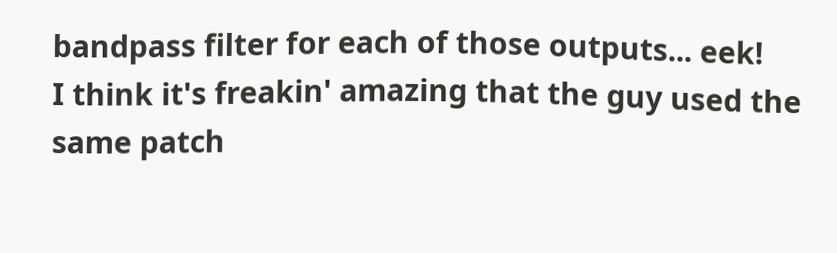bandpass filter for each of those outputs... eek!
I think it's freakin' amazing that the guy used the same patch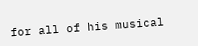for all of his musical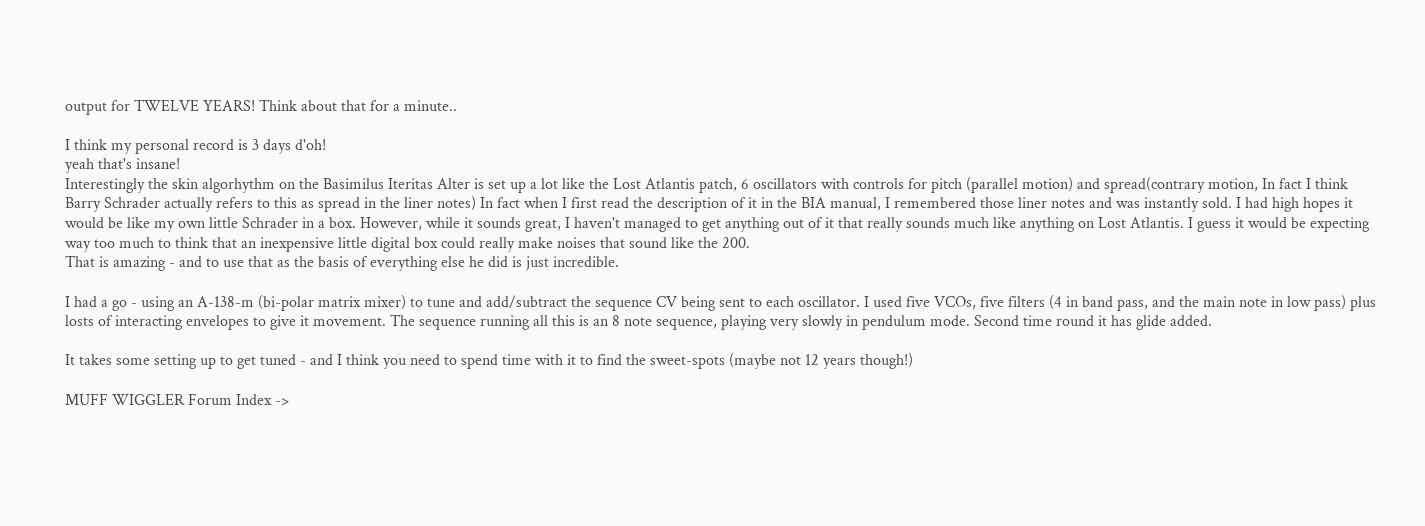output for TWELVE YEARS! Think about that for a minute..

I think my personal record is 3 days d'oh!
yeah that's insane!
Interestingly the skin algorhythm on the Basimilus Iteritas Alter is set up a lot like the Lost Atlantis patch, 6 oscillators with controls for pitch (parallel motion) and spread(contrary motion, In fact I think Barry Schrader actually refers to this as spread in the liner notes) In fact when I first read the description of it in the BIA manual, I remembered those liner notes and was instantly sold. I had high hopes it would be like my own little Schrader in a box. However, while it sounds great, I haven't managed to get anything out of it that really sounds much like anything on Lost Atlantis. I guess it would be expecting way too much to think that an inexpensive little digital box could really make noises that sound like the 200.
That is amazing - and to use that as the basis of everything else he did is just incredible.

I had a go - using an A-138-m (bi-polar matrix mixer) to tune and add/subtract the sequence CV being sent to each oscillator. I used five VCOs, five filters (4 in band pass, and the main note in low pass) plus losts of interacting envelopes to give it movement. The sequence running all this is an 8 note sequence, playing very slowly in pendulum mode. Second time round it has glide added.

It takes some setting up to get tuned - and I think you need to spend time with it to find the sweet-spots (maybe not 12 years though!)

MUFF WIGGLER Forum Index ->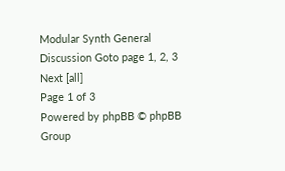Modular Synth General Discussion Goto page 1, 2, 3  Next [all]
Page 1 of 3
Powered by phpBB © phpBB Group